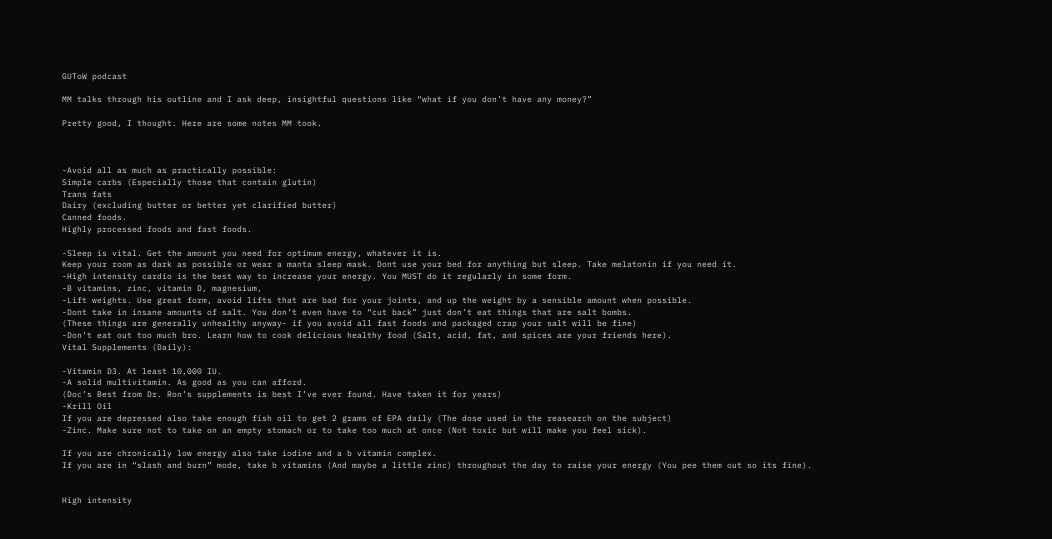GUToW podcast

MM talks through his outline and I ask deep, insightful questions like “what if you don’t have any money?”

Pretty good, I thought. Here are some notes MM took.



-Avoid all as much as practically possible:
Simple carbs (Especially those that contain glutin)
Trans fats
Dairy (excluding butter or better yet clarified butter)
Canned foods.
Highly processed foods and fast foods.

-Sleep is vital. Get the amount you need for optimum energy, whatever it is.
Keep your room as dark as possible or wear a manta sleep mask. Dont use your bed for anything but sleep. Take melatonin if you need it.
-High intensity cardio is the best way to increase your energy. You MUST do it regularly in some form.
-B vitamins, zinc, vitamin D, magnesium,
-Lift weights. Use great form, avoid lifts that are bad for your joints, and up the weight by a sensible amount when possible.
-Dont take in insane amounts of salt. You don’t even have to “cut back” just don’t eat things that are salt bombs.
(These things are generally unhealthy anyway- if you avoid all fast foods and packaged crap your salt will be fine)
-Don’t eat out too much bro. Learn how to cook delicious healthy food (Salt, acid, fat, and spices are your friends here).
Vital Supplements (Daily):

-Vitamin D3. At least 10,000 IU.
-A solid multivitamin. As good as you can afford.
(Doc’s Best from Dr. Ron’s supplements is best I’ve ever found. Have taken it for years)
-Krill Oil
If you are depressed also take enough fish oil to get 2 grams of EPA daily (The dose used in the reasearch on the subject)
-Zinc. Make sure not to take on an empty stomach or to take too much at once (Not toxic but will make you feel sick).

If you are chronically low energy also take iodine and a b vitamin complex.
If you are in “slash and burn” mode, take b vitamins (And maybe a little zinc) throughout the day to raise your energy (You pee them out so its fine).


High intensity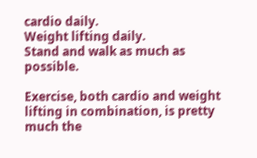cardio daily.
Weight lifting daily.
Stand and walk as much as possible.

Exercise, both cardio and weight lifting in combination, is pretty much the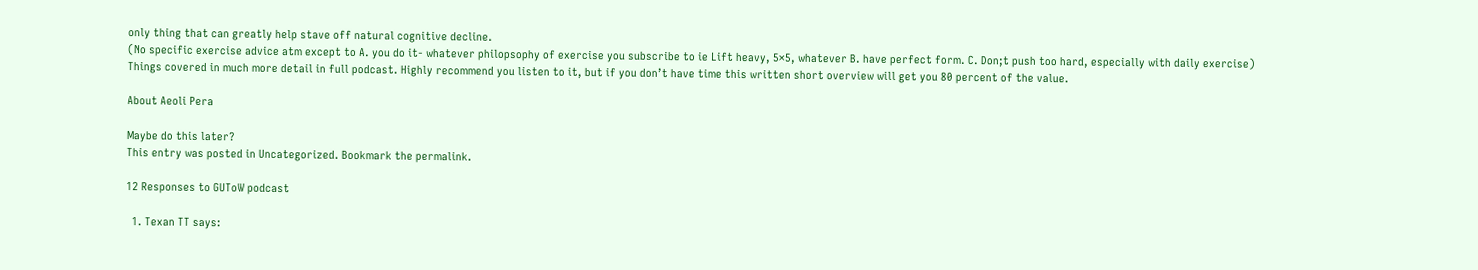only thing that can greatly help stave off natural cognitive decline.
(No specific exercise advice atm except to A. you do it- whatever philopsophy of exercise you subscribe to ie Lift heavy, 5×5, whatever B. have perfect form. C. Don;t push too hard, especially with daily exercise)
Things covered in much more detail in full podcast. Highly recommend you listen to it, but if you don’t have time this written short overview will get you 80 percent of the value.

About Aeoli Pera

Maybe do this later?
This entry was posted in Uncategorized. Bookmark the permalink.

12 Responses to GUToW podcast

  1. Texan TT says: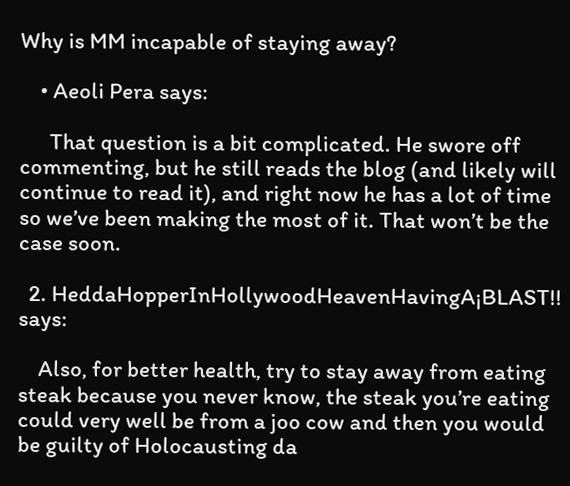Why is MM incapable of staying away?

    • Aeoli Pera says:

      That question is a bit complicated. He swore off commenting, but he still reads the blog (and likely will continue to read it), and right now he has a lot of time so we’ve been making the most of it. That won’t be the case soon.

  2. HeddaHopperInHollywoodHeavenHavingA¡BLAST!! says:

    Also, for better health, try to stay away from eating steak because you never know, the steak you’re eating could very well be from a joo cow and then you would be guilty of Holocausting da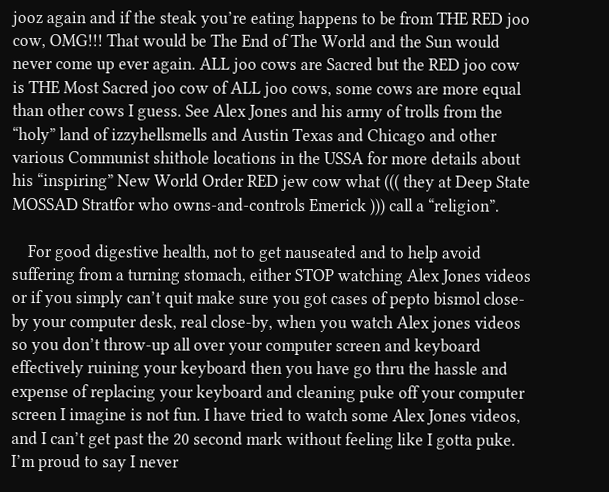jooz again and if the steak you’re eating happens to be from THE RED joo cow, OMG!!! That would be The End of The World and the Sun would never come up ever again. ALL joo cows are Sacred but the RED joo cow is THE Most Sacred joo cow of ALL joo cows, some cows are more equal than other cows I guess. See Alex Jones and his army of trolls from the “holy” land of izzyhellsmells and Austin Texas and Chicago and other various Communist shithole locations in the USSA for more details about his “inspiring” New World Order RED jew cow what ((( they at Deep State MOSSAD Stratfor who owns-and-controls Emerick ))) call a “religion”.

    For good digestive health, not to get nauseated and to help avoid suffering from a turning stomach, either STOP watching Alex Jones videos or if you simply can’t quit make sure you got cases of pepto bismol close-by your computer desk, real close-by, when you watch Alex jones videos so you don’t throw-up all over your computer screen and keyboard effectively ruining your keyboard then you have go thru the hassle and expense of replacing your keyboard and cleaning puke off your computer screen I imagine is not fun. I have tried to watch some Alex Jones videos, and I can’t get past the 20 second mark without feeling like I gotta puke. I’m proud to say I never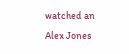watched an Alex Jones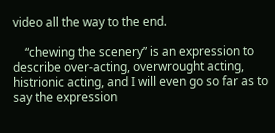video all the way to the end.

    “chewing the scenery” is an expression to describe over-acting, overwrought acting, histrionic acting, and I will even go so far as to say the expression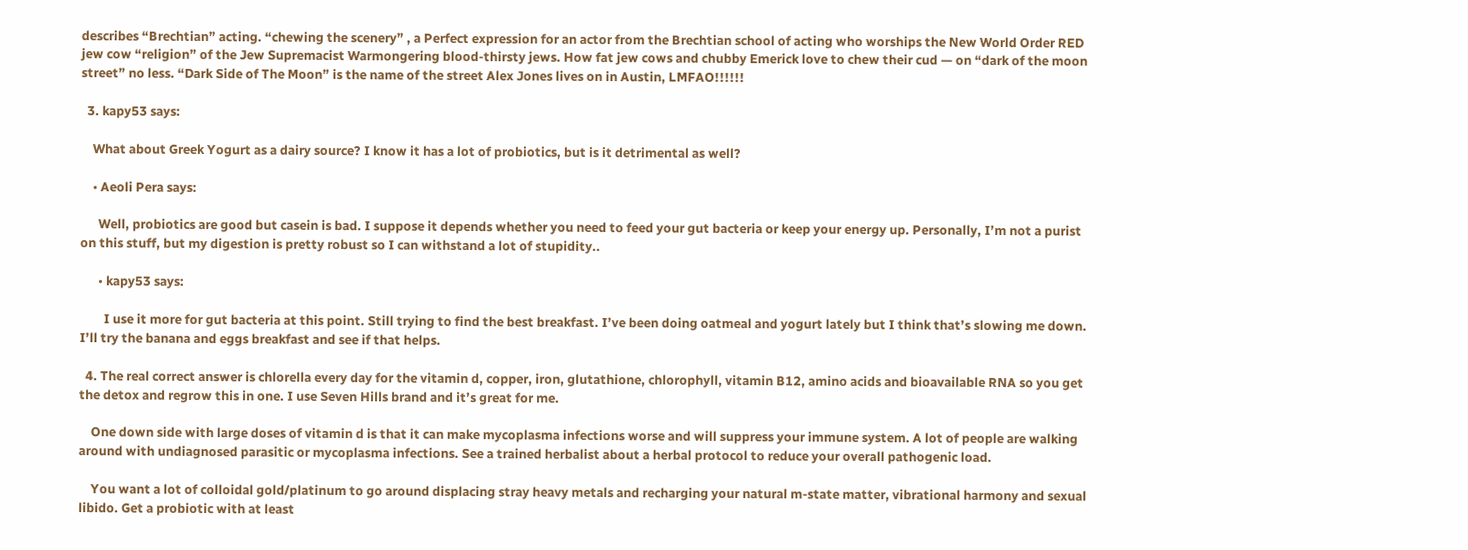describes “Brechtian” acting. “chewing the scenery” , a Perfect expression for an actor from the Brechtian school of acting who worships the New World Order RED jew cow “religion” of the Jew Supremacist Warmongering blood-thirsty jews. How fat jew cows and chubby Emerick love to chew their cud — on “dark of the moon street” no less. “Dark Side of The Moon” is the name of the street Alex Jones lives on in Austin, LMFAO!!!!!!

  3. kapy53 says:

    What about Greek Yogurt as a dairy source? I know it has a lot of probiotics, but is it detrimental as well?

    • Aeoli Pera says:

      Well, probiotics are good but casein is bad. I suppose it depends whether you need to feed your gut bacteria or keep your energy up. Personally, I’m not a purist on this stuff, but my digestion is pretty robust so I can withstand a lot of stupidity..

      • kapy53 says:

        I use it more for gut bacteria at this point. Still trying to find the best breakfast. I’ve been doing oatmeal and yogurt lately but I think that’s slowing me down. I’ll try the banana and eggs breakfast and see if that helps.

  4. The real correct answer is chlorella every day for the vitamin d, copper, iron, glutathione, chlorophyll, vitamin B12, amino acids and bioavailable RNA so you get the detox and regrow this in one. I use Seven Hills brand and it’s great for me.

    One down side with large doses of vitamin d is that it can make mycoplasma infections worse and will suppress your immune system. A lot of people are walking around with undiagnosed parasitic or mycoplasma infections. See a trained herbalist about a herbal protocol to reduce your overall pathogenic load.

    You want a lot of colloidal gold/platinum to go around displacing stray heavy metals and recharging your natural m-state matter, vibrational harmony and sexual libido. Get a probiotic with at least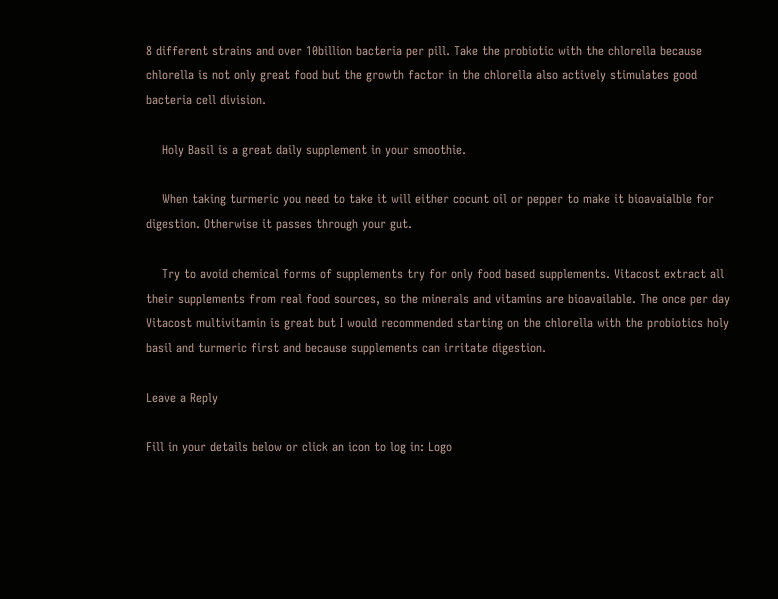8 different strains and over 10billion bacteria per pill. Take the probiotic with the chlorella because chlorella is not only great food but the growth factor in the chlorella also actively stimulates good bacteria cell division.

    Holy Basil is a great daily supplement in your smoothie.

    When taking turmeric you need to take it will either cocunt oil or pepper to make it bioavaialble for digestion. Otherwise it passes through your gut.

    Try to avoid chemical forms of supplements try for only food based supplements. Vitacost extract all their supplements from real food sources, so the minerals and vitamins are bioavailable. The once per day Vitacost multivitamin is great but I would recommended starting on the chlorella with the probiotics holy basil and turmeric first and because supplements can irritate digestion.

Leave a Reply

Fill in your details below or click an icon to log in: Logo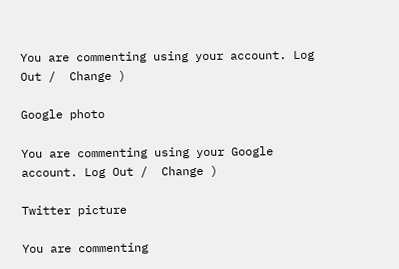You are commenting using your account. Log Out /  Change )

Google photo

You are commenting using your Google account. Log Out /  Change )

Twitter picture

You are commenting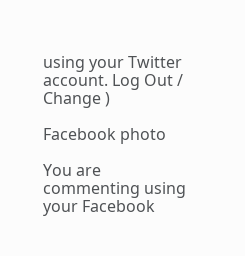using your Twitter account. Log Out /  Change )

Facebook photo

You are commenting using your Facebook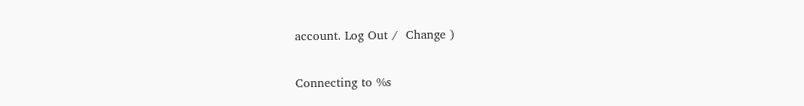account. Log Out /  Change )

Connecting to %s